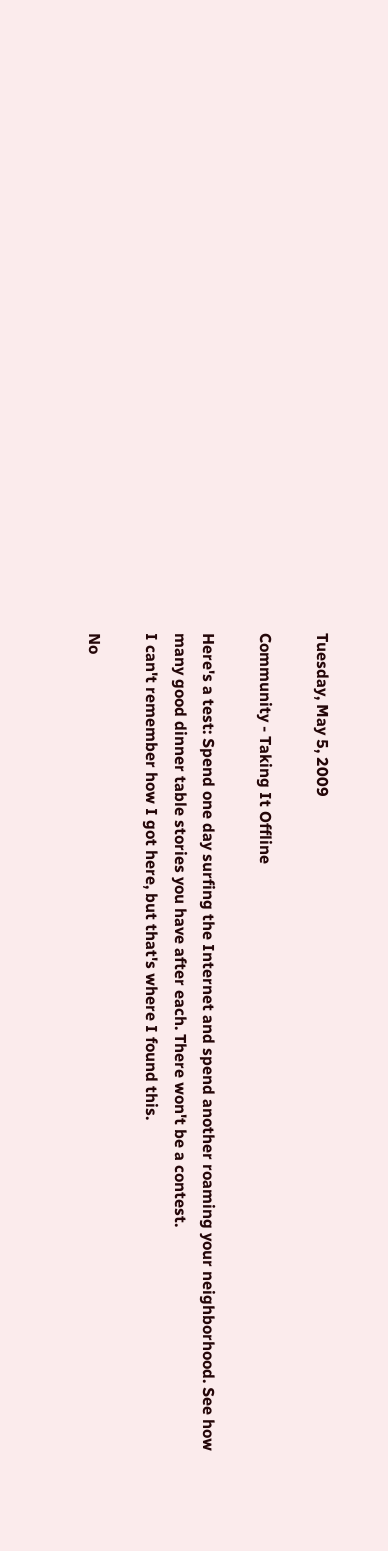Tuesday, May 5, 2009

Community - Taking It Offline

Here's a test: Spend one day surfing the Internet and spend another roaming your neighborhood. See how many good dinner table stories you have after each. There won't be a contest.
I can't remember how I got here, but that's where I found this.

No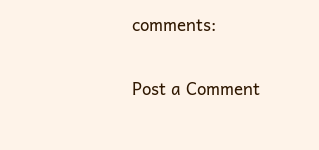comments:

Post a Comment